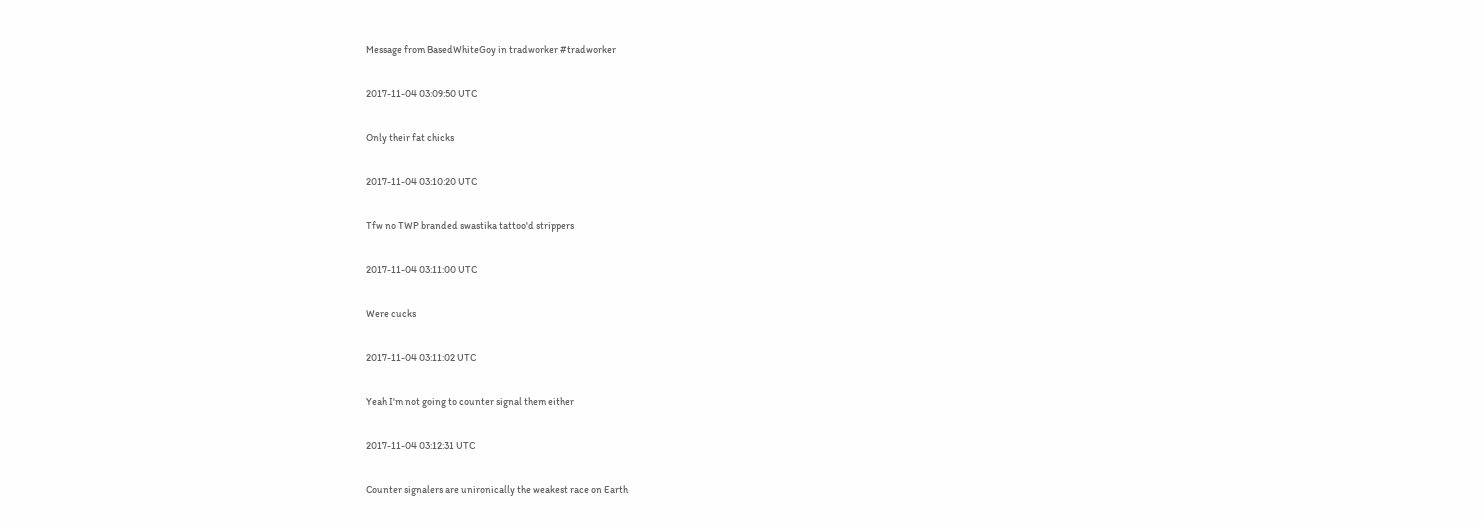Message from BasedWhiteGoy in tradworker #tradworker

2017-11-04 03:09:50 UTC

Only their fat chicks

2017-11-04 03:10:20 UTC

Tfw no TWP branded swastika tattoo'd strippers

2017-11-04 03:11:00 UTC

Were cucks

2017-11-04 03:11:02 UTC

Yeah I'm not going to counter signal them either

2017-11-04 03:12:31 UTC

Counter signalers are unironically the weakest race on Earth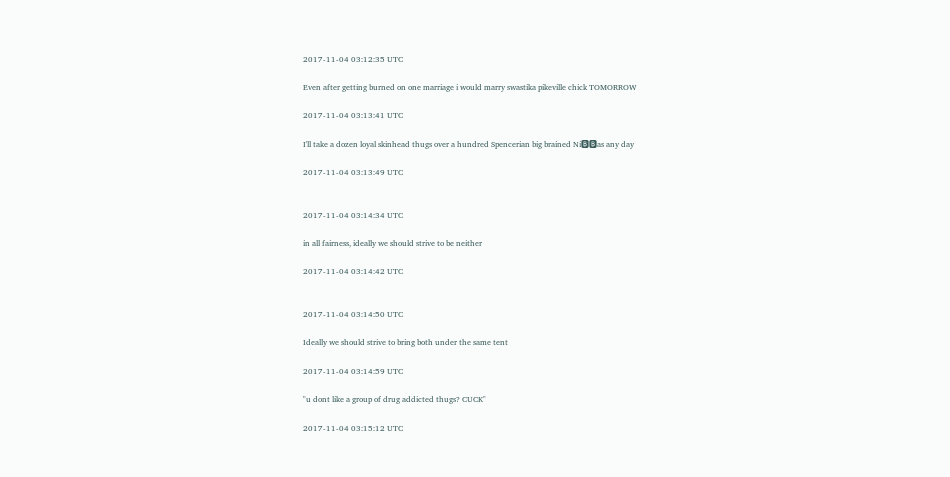2017-11-04 03:12:35 UTC

Even after getting burned on one marriage i would marry swastika pikeville chick TOMORROW

2017-11-04 03:13:41 UTC

I'll take a dozen loyal skinhead thugs over a hundred Spencerian big brained Ni🅱🅱as any day

2017-11-04 03:13:49 UTC


2017-11-04 03:14:34 UTC

in all fairness, ideally we should strive to be neither

2017-11-04 03:14:42 UTC


2017-11-04 03:14:50 UTC

Ideally we should strive to bring both under the same tent

2017-11-04 03:14:59 UTC

"u dont like a group of drug addicted thugs? CUCK"

2017-11-04 03:15:12 UTC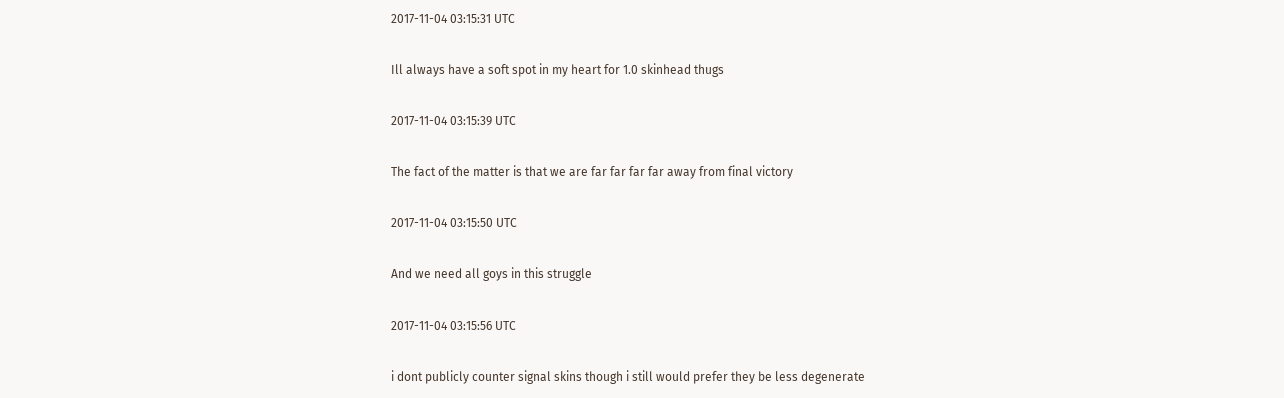2017-11-04 03:15:31 UTC

Ill always have a soft spot in my heart for 1.0 skinhead thugs

2017-11-04 03:15:39 UTC

The fact of the matter is that we are far far far far away from final victory

2017-11-04 03:15:50 UTC

And we need all goys in this struggle

2017-11-04 03:15:56 UTC

i dont publicly counter signal skins though i still would prefer they be less degenerate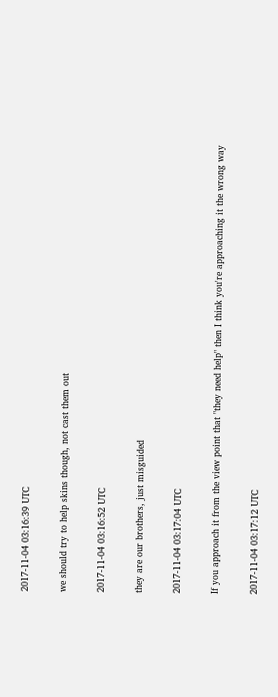2017-11-04 03:16:39 UTC

we should try to help skins though, not cast them out

2017-11-04 03:16:52 UTC

they are our brothers, just misguided

2017-11-04 03:17:04 UTC

If you approach it from the view point that "they need help" then I think you're approaching it the wrong way

2017-11-04 03:17:12 UTC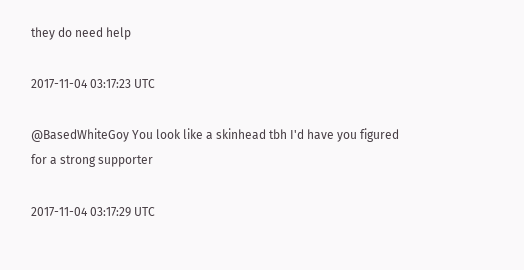they do need help

2017-11-04 03:17:23 UTC

@BasedWhiteGoy You look like a skinhead tbh I'd have you figured for a strong supporter

2017-11-04 03:17:29 UTC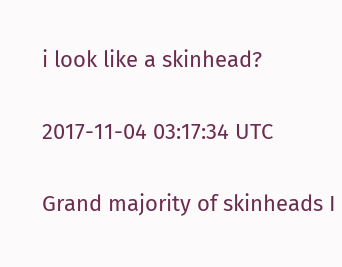i look like a skinhead?

2017-11-04 03:17:34 UTC

Grand majority of skinheads I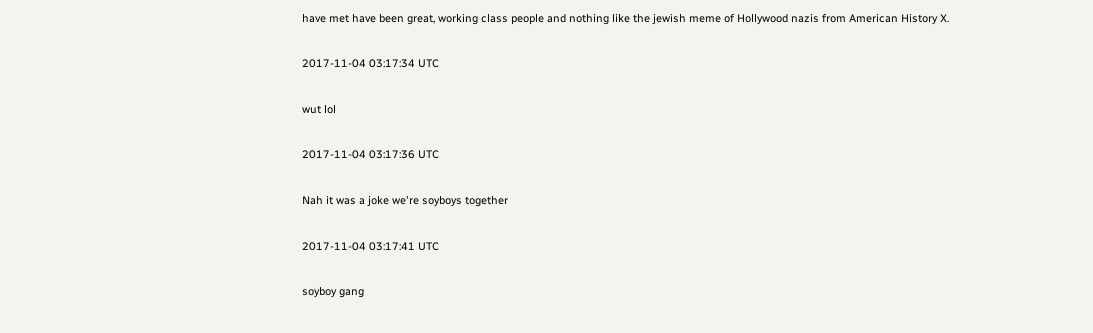have met have been great, working class people and nothing like the jewish meme of Hollywood nazis from American History X.

2017-11-04 03:17:34 UTC

wut lol

2017-11-04 03:17:36 UTC

Nah it was a joke we're soyboys together

2017-11-04 03:17:41 UTC

soyboy gang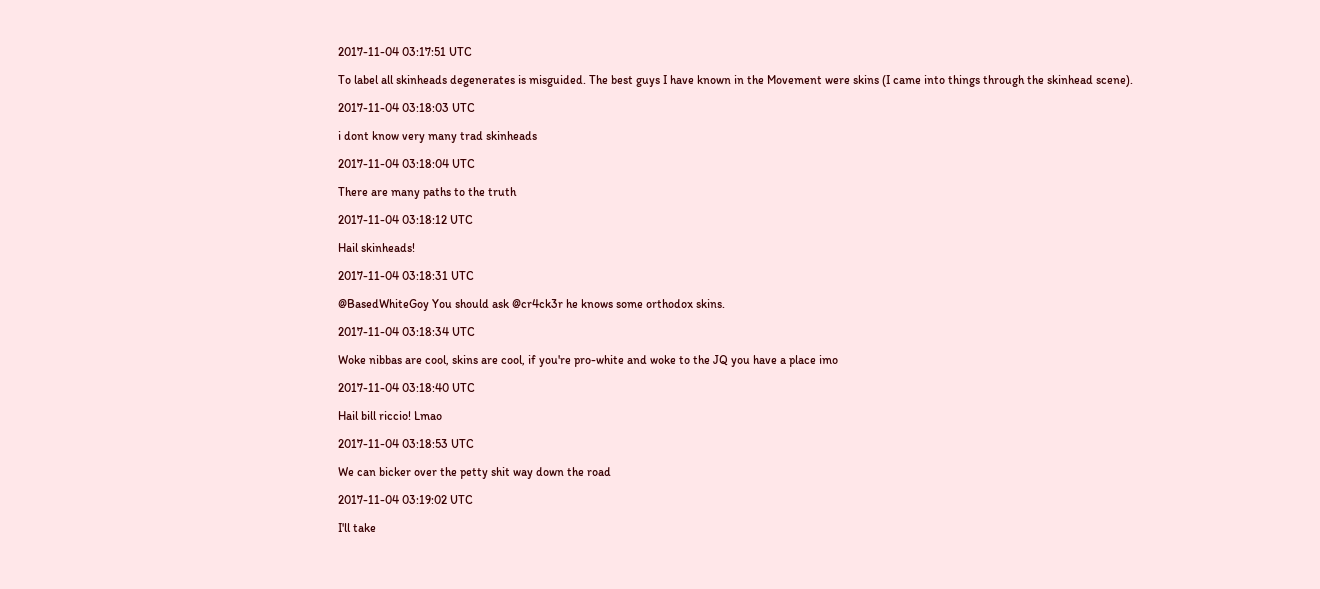2017-11-04 03:17:51 UTC

To label all skinheads degenerates is misguided. The best guys I have known in the Movement were skins (I came into things through the skinhead scene).

2017-11-04 03:18:03 UTC

i dont know very many trad skinheads

2017-11-04 03:18:04 UTC

There are many paths to the truth

2017-11-04 03:18:12 UTC

Hail skinheads!

2017-11-04 03:18:31 UTC

@BasedWhiteGoy You should ask @cr4ck3r he knows some orthodox skins.

2017-11-04 03:18:34 UTC

Woke nibbas are cool, skins are cool, if you're pro-white and woke to the JQ you have a place imo

2017-11-04 03:18:40 UTC

Hail bill riccio! Lmao

2017-11-04 03:18:53 UTC

We can bicker over the petty shit way down the road

2017-11-04 03:19:02 UTC

I'll take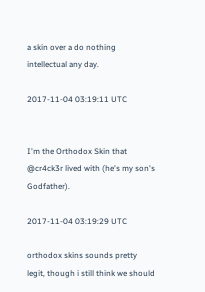a skin over a do nothing intellectual any day.

2017-11-04 03:19:11 UTC


I'm the Orthodox Skin that @cr4ck3r lived with (he's my son's Godfather).

2017-11-04 03:19:29 UTC

orthodox skins sounds pretty legit, though i still think we should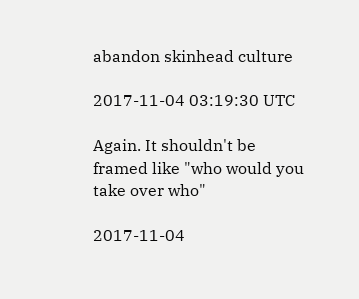abandon skinhead culture

2017-11-04 03:19:30 UTC

Again. It shouldn't be framed like "who would you take over who"

2017-11-04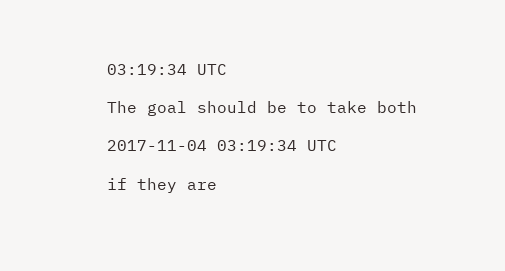03:19:34 UTC

The goal should be to take both

2017-11-04 03:19:34 UTC

if they are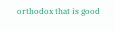orthodox that is good